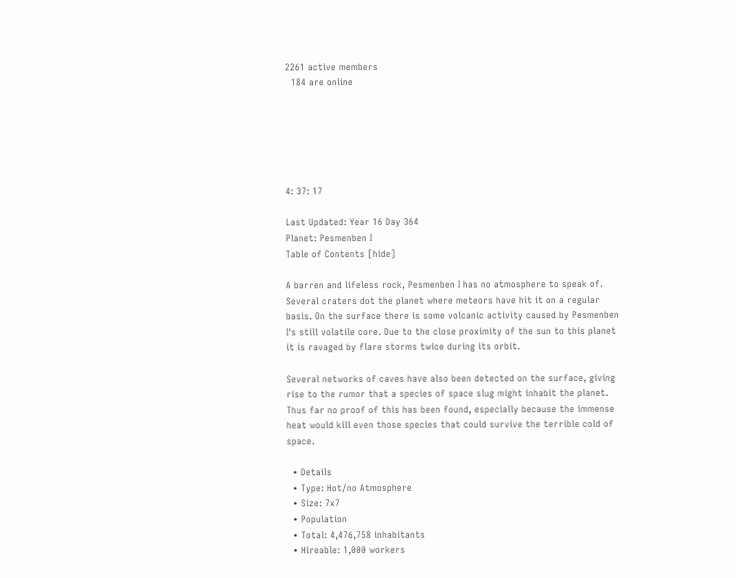2261 active members
  184 are online






4: 37: 17

Last Updated: Year 16 Day 364
Planet: Pesmenben I
Table of Contents [hide]

A barren and lifeless rock, Pesmenben I has no atmosphere to speak of. Several craters dot the planet where meteors have hit it on a regular basis. On the surface there is some volcanic activity caused by Pesmenben I's still volatile core. Due to the close proximity of the sun to this planet it is ravaged by flare storms twice during its orbit.

Several networks of caves have also been detected on the surface, giving rise to the rumor that a species of space slug might inhabit the planet. Thus far no proof of this has been found, especially because the immense heat would kill even those species that could survive the terrible cold of space.

  • Details
  • Type: Hot/no Atmosphere
  • Size: 7x7
  • Population
  • Total: 4,476,758 inhabitants
  • Hireable: 1,000 workers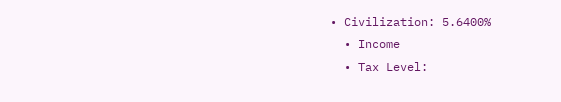• Civilization: 5.6400%
  • Income
  • Tax Level: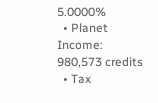5.0000%
  • Planet Income: 980,573 credits
  • Tax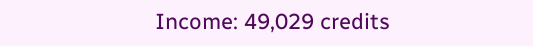Income: 49,029 credits